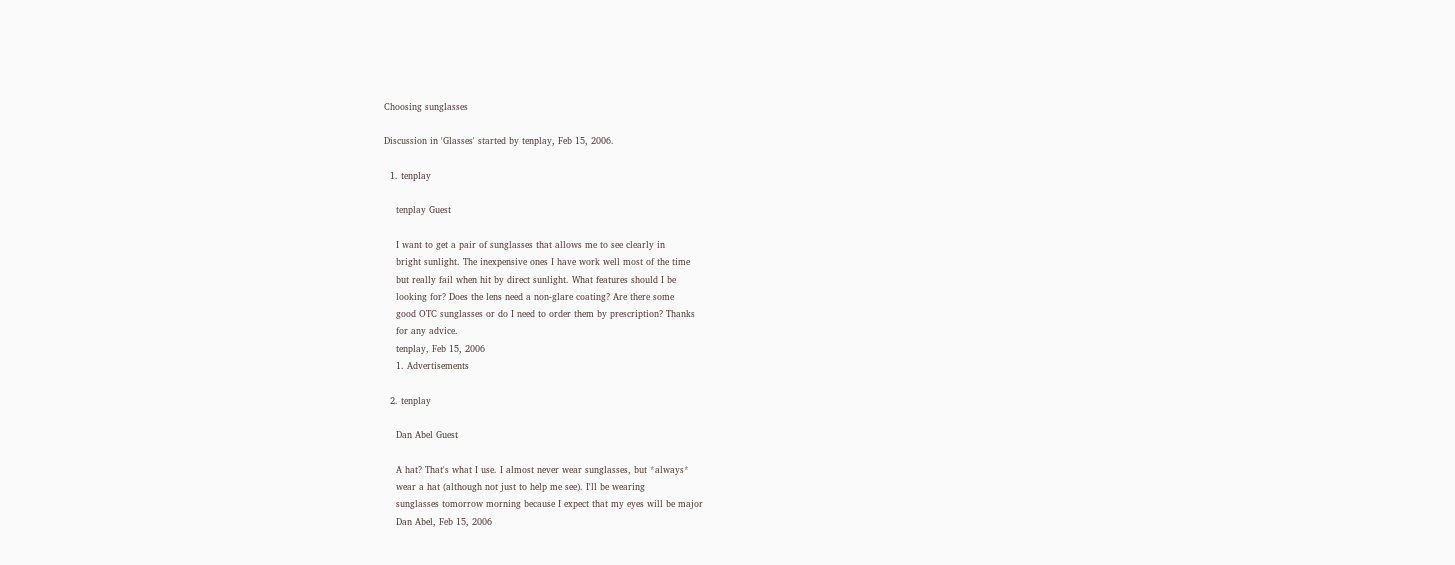Choosing sunglasses

Discussion in 'Glasses' started by tenplay, Feb 15, 2006.

  1. tenplay

    tenplay Guest

    I want to get a pair of sunglasses that allows me to see clearly in
    bright sunlight. The inexpensive ones I have work well most of the time
    but really fail when hit by direct sunlight. What features should I be
    looking for? Does the lens need a non-glare coating? Are there some
    good OTC sunglasses or do I need to order them by prescription? Thanks
    for any advice.
    tenplay, Feb 15, 2006
    1. Advertisements

  2. tenplay

    Dan Abel Guest

    A hat? That's what I use. I almost never wear sunglasses, but *always*
    wear a hat (although not just to help me see). I'll be wearing
    sunglasses tomorrow morning because I expect that my eyes will be major
    Dan Abel, Feb 15, 2006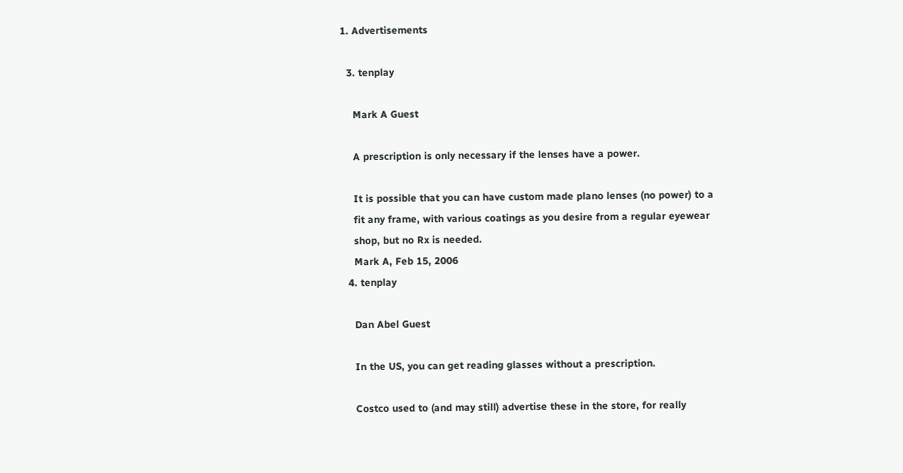1. Advertisements

  3. tenplay

    Mark A Guest

    A prescription is only necessary if the lenses have a power.

    It is possible that you can have custom made plano lenses (no power) to a
    fit any frame, with various coatings as you desire from a regular eyewear
    shop, but no Rx is needed.
    Mark A, Feb 15, 2006
  4. tenplay

    Dan Abel Guest

    In the US, you can get reading glasses without a prescription.

    Costco used to (and may still) advertise these in the store, for really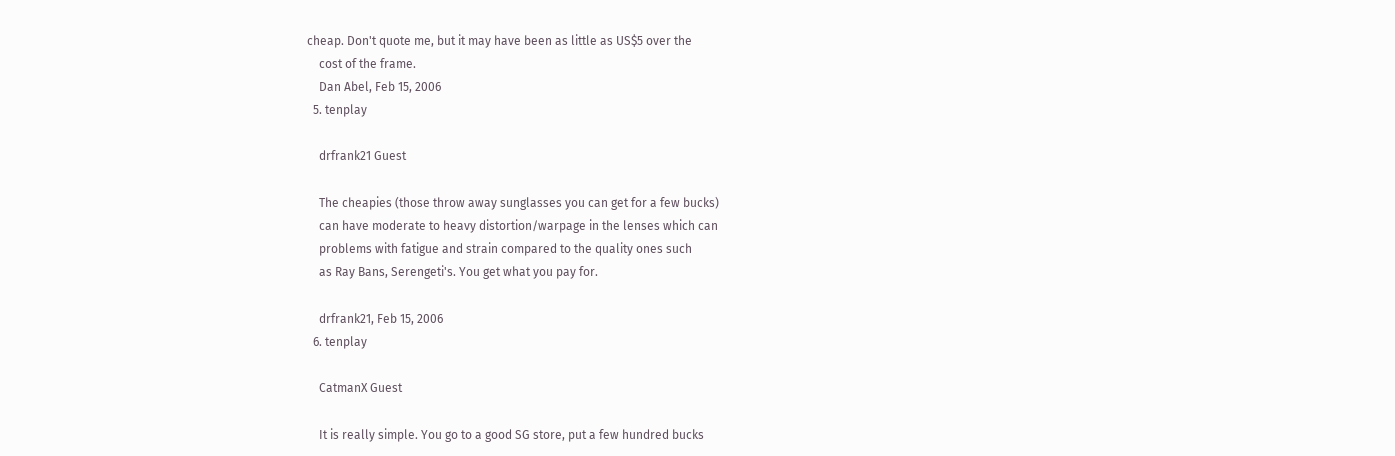cheap. Don't quote me, but it may have been as little as US$5 over the
    cost of the frame.
    Dan Abel, Feb 15, 2006
  5. tenplay

    drfrank21 Guest

    The cheapies (those throw away sunglasses you can get for a few bucks)
    can have moderate to heavy distortion/warpage in the lenses which can
    problems with fatigue and strain compared to the quality ones such
    as Ray Bans, Serengeti's. You get what you pay for.

    drfrank21, Feb 15, 2006
  6. tenplay

    CatmanX Guest

    It is really simple. You go to a good SG store, put a few hundred bucks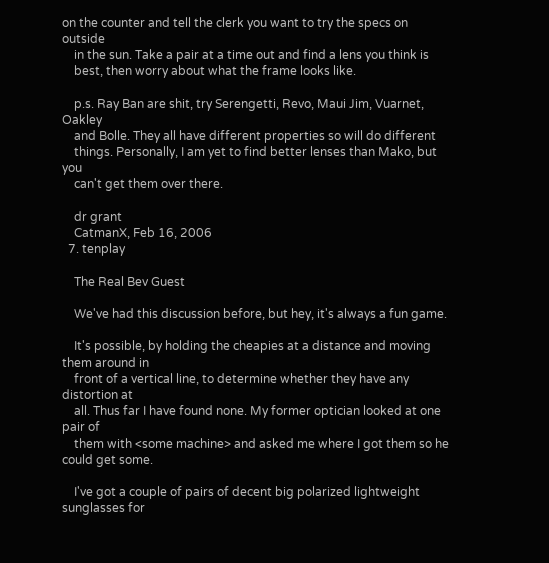on the counter and tell the clerk you want to try the specs on outside
    in the sun. Take a pair at a time out and find a lens you think is
    best, then worry about what the frame looks like.

    p.s. Ray Ban are shit, try Serengetti, Revo, Maui Jim, Vuarnet, Oakley
    and Bolle. They all have different properties so will do different
    things. Personally, I am yet to find better lenses than Mako, but you
    can't get them over there.

    dr grant
    CatmanX, Feb 16, 2006
  7. tenplay

    The Real Bev Guest

    We've had this discussion before, but hey, it's always a fun game.

    It's possible, by holding the cheapies at a distance and moving them around in
    front of a vertical line, to determine whether they have any distortion at
    all. Thus far I have found none. My former optician looked at one pair of
    them with <some machine> and asked me where I got them so he could get some.

    I've got a couple of pairs of decent big polarized lightweight sunglasses for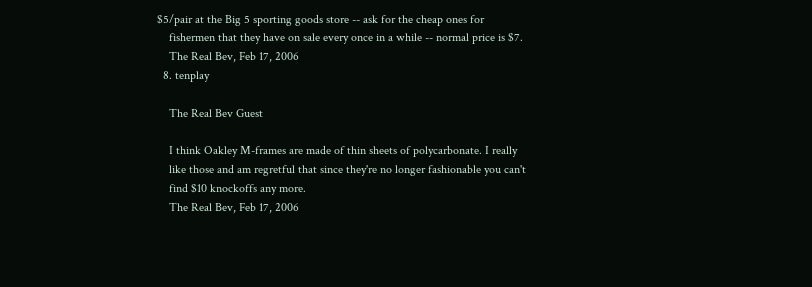$5/pair at the Big 5 sporting goods store -- ask for the cheap ones for
    fishermen that they have on sale every once in a while -- normal price is $7.
    The Real Bev, Feb 17, 2006
  8. tenplay

    The Real Bev Guest

    I think Oakley M-frames are made of thin sheets of polycarbonate. I really
    like those and am regretful that since they're no longer fashionable you can't
    find $10 knockoffs any more.
    The Real Bev, Feb 17, 2006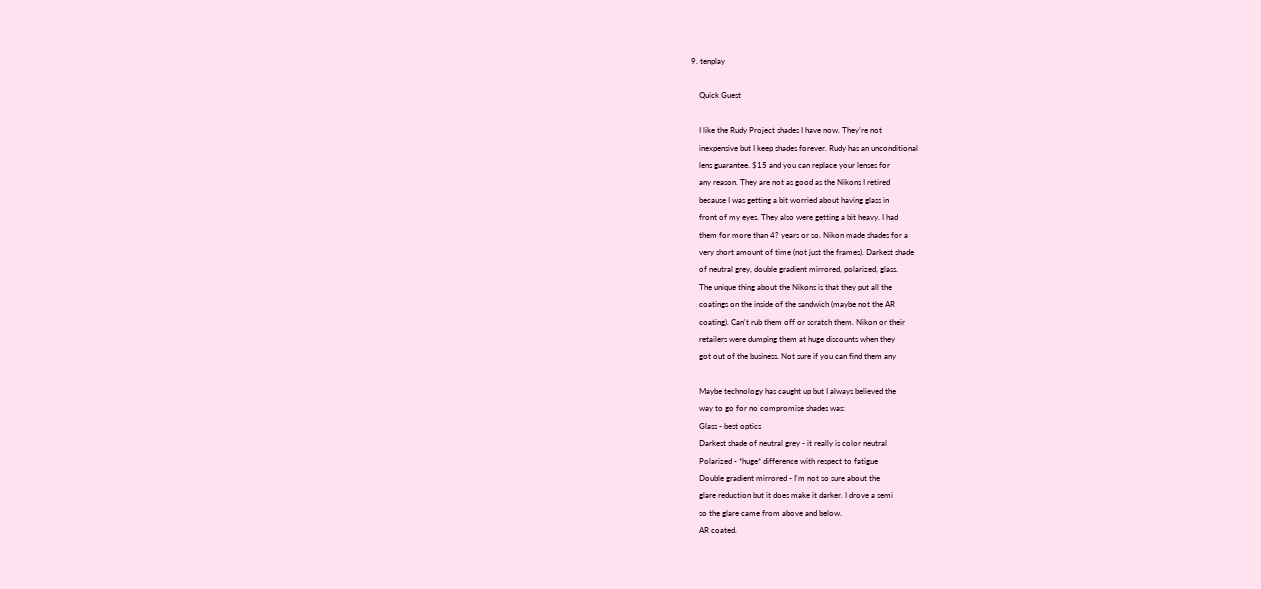9. tenplay

    Quick Guest

    I like the Rudy Project shades I have now. They're not
    inexpensive but I keep shades forever. Rudy has an unconditional
    lens guarantee. $15 and you can replace your lenses for
    any reason. They are not as good as the Nikons I retired
    because I was getting a bit worried about having glass in
    front of my eyes. They also were getting a bit heavy. I had
    them for more than 4? years or so. Nikon made shades for a
    very short amount of time (not just the frames). Darkest shade
    of neutral grey, double gradient mirrored, polarized, glass.
    The unique thing about the Nikons is that they put all the
    coatings on the inside of the sandwich (maybe not the AR
    coating). Can't rub them off or scratch them. Nikon or their
    retailers were dumping them at huge discounts when they
    got out of the business. Not sure if you can find them any

    Maybe technology has caught up but I always believed the
    way to go for no compromise shades was:
    Glass - best optics
    Darkest shade of neutral grey - it really is color neutral
    Polarized - *huge* difference with respect to fatigue
    Double gradient mirrored - I'm not so sure about the
    glare reduction but it does make it darker. I drove a semi
    so the glare came from above and below.
    AR coated.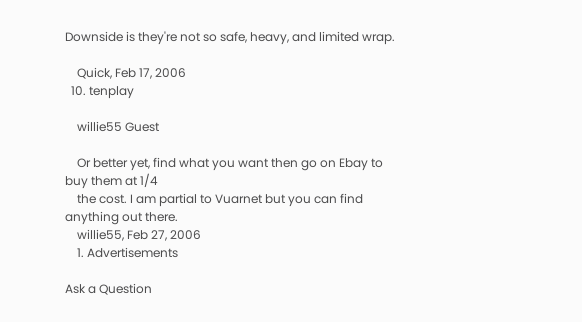Downside is they're not so safe, heavy, and limited wrap.

    Quick, Feb 17, 2006
  10. tenplay

    willie55 Guest

    Or better yet, find what you want then go on Ebay to buy them at 1/4
    the cost. I am partial to Vuarnet but you can find anything out there.
    willie55, Feb 27, 2006
    1. Advertisements

Ask a Question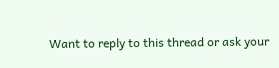Want to reply to this thread or ask your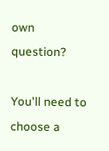own question?

You'll need to choose a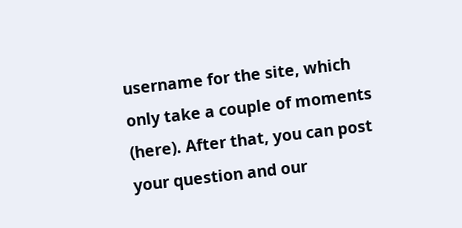username for the site, which only take a couple of moments (here). After that, you can post your question and our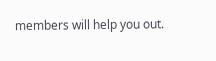members will help you out.